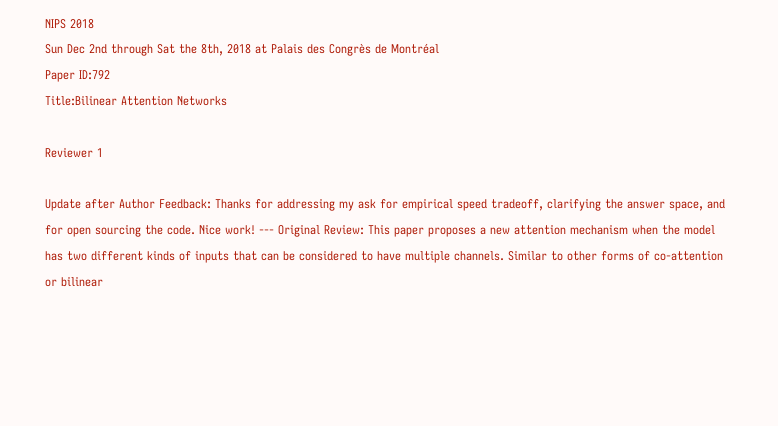NIPS 2018
Sun Dec 2nd through Sat the 8th, 2018 at Palais des Congrès de Montréal
Paper ID:792
Title:Bilinear Attention Networks

Reviewer 1

Update after Author Feedback: Thanks for addressing my ask for empirical speed tradeoff, clarifying the answer space, and for open sourcing the code. Nice work! --- Original Review: This paper proposes a new attention mechanism when the model has two different kinds of inputs that can be considered to have multiple channels. Similar to other forms of co-attention or bilinear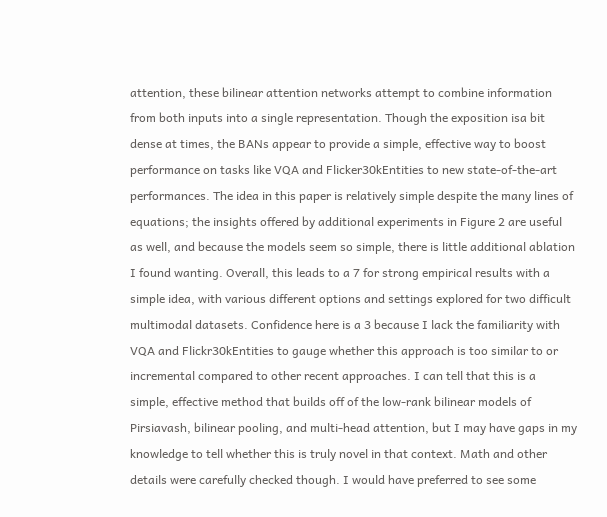attention, these bilinear attention networks attempt to combine information from both inputs into a single representation. Though the exposition isa bit dense at times, the BANs appear to provide a simple, effective way to boost performance on tasks like VQA and Flicker30kEntities to new state-of-the-art performances. The idea in this paper is relatively simple despite the many lines of equations; the insights offered by additional experiments in Figure 2 are useful as well, and because the models seem so simple, there is little additional ablation I found wanting. Overall, this leads to a 7 for strong empirical results with a simple idea, with various different options and settings explored for two difficult multimodal datasets. Confidence here is a 3 because I lack the familiarity with VQA and Flickr30kEntities to gauge whether this approach is too similar to or incremental compared to other recent approaches. I can tell that this is a simple, effective method that builds off of the low-rank bilinear models of Pirsiavash, bilinear pooling, and multi-head attention, but I may have gaps in my knowledge to tell whether this is truly novel in that context. Math and other details were carefully checked though. I would have preferred to see some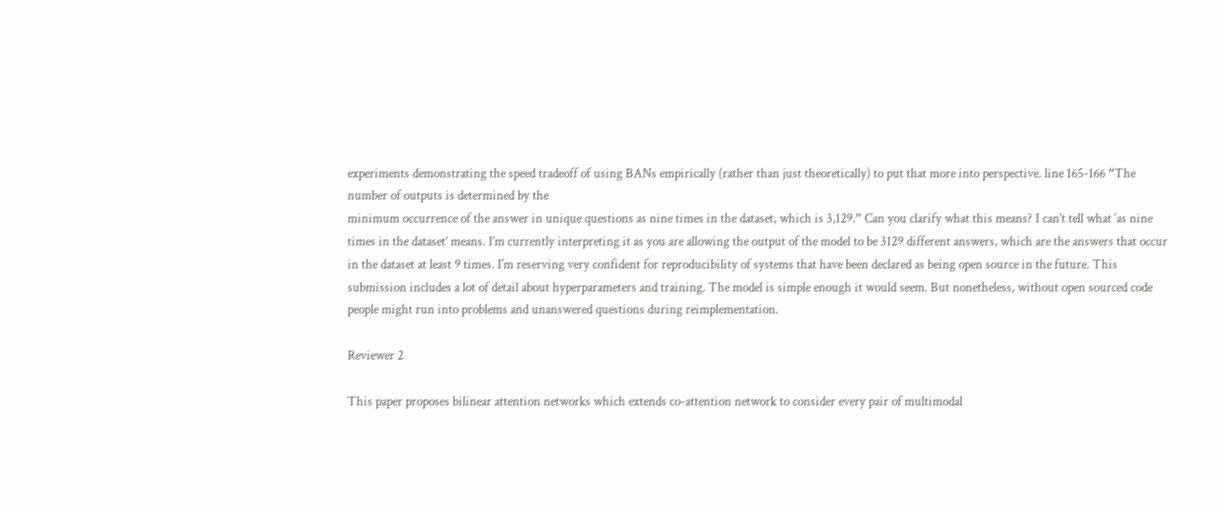experiments demonstrating the speed tradeoff of using BANs empirically (rather than just theoretically) to put that more into perspective. line 165-166 “The number of outputs is determined by the
minimum occurrence of the answer in unique questions as nine times in the dataset, which is 3,129.” Can you clarify what this means? I can’t tell what ‘as nine times in the dataset’ means. I’m currently interpreting it as you are allowing the output of the model to be 3129 different answers, which are the answers that occur in the dataset at least 9 times. I'm reserving very confident for reproducibility of systems that have been declared as being open source in the future. This submission includes a lot of detail about hyperparameters and training. The model is simple enough it would seem. But nonetheless, without open sourced code people might run into problems and unanswered questions during reimplementation.

Reviewer 2

This paper proposes bilinear attention networks which extends co-attention network to consider every pair of multimodal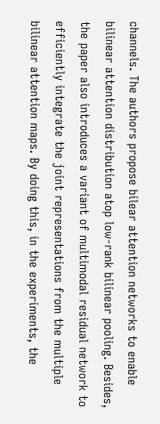channels. The authors propose bilear attention networks to enable bilinear attention distribution atop low-rank bilinear pooling. Besides, the paper also introduces a variant of multimodal residual network to efficiently integrate the joint representations from the multiple bilinear attention maps. By doing this, in the experiments, the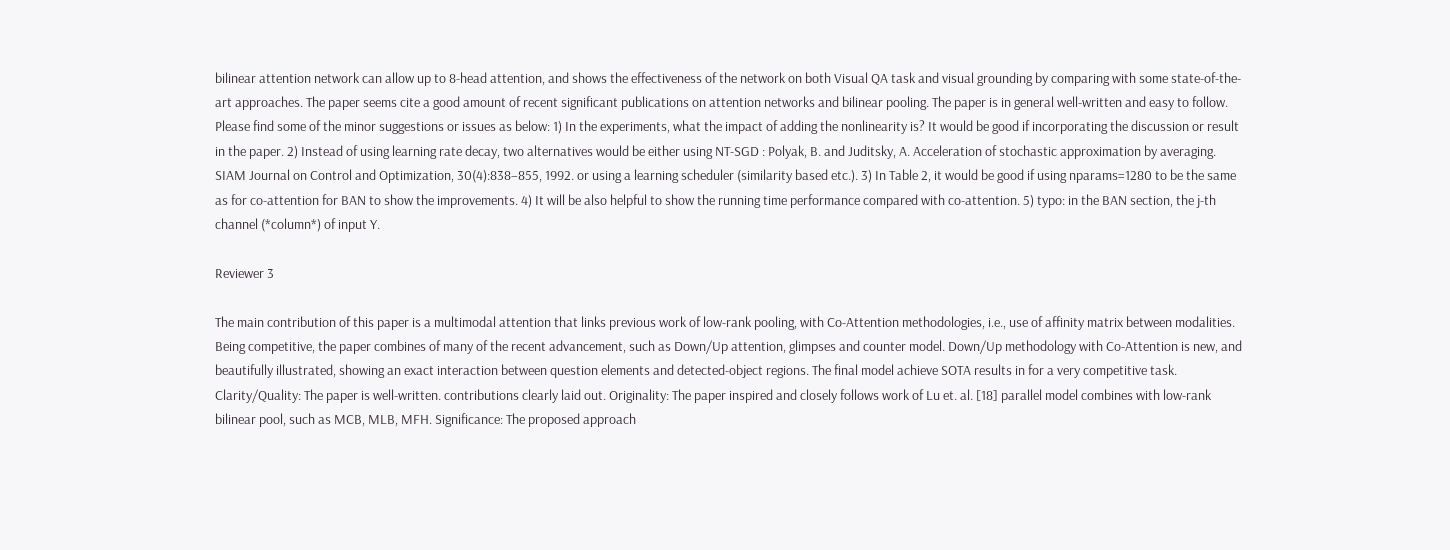bilinear attention network can allow up to 8-head attention, and shows the effectiveness of the network on both Visual QA task and visual grounding by comparing with some state-of-the-art approaches. The paper seems cite a good amount of recent significant publications on attention networks and bilinear pooling. The paper is in general well-written and easy to follow. Please find some of the minor suggestions or issues as below: 1) In the experiments, what the impact of adding the nonlinearity is? It would be good if incorporating the discussion or result in the paper. 2) Instead of using learning rate decay, two alternatives would be either using NT-SGD : Polyak, B. and Juditsky, A. Acceleration of stochastic approximation by averaging. SIAM Journal on Control and Optimization, 30(4):838–855, 1992. or using a learning scheduler (similarity based etc.). 3) In Table 2, it would be good if using nparams=1280 to be the same as for co-attention for BAN to show the improvements. 4) It will be also helpful to show the running time performance compared with co-attention. 5) typo: in the BAN section, the j-th channel (*column*) of input Y.

Reviewer 3

The main contribution of this paper is a multimodal attention that links previous work of low-rank pooling, with Co-Attention methodologies, i.e., use of affinity matrix between modalities. Being competitive, the paper combines of many of the recent advancement, such as Down/Up attention, glimpses and counter model. Down/Up methodology with Co-Attention is new, and beautifully illustrated, showing an exact interaction between question elements and detected-object regions. The final model achieve SOTA results in for a very competitive task. Clarity/Quality: The paper is well-written. contributions clearly laid out. Originality: The paper inspired and closely follows work of Lu et. al. [18] parallel model combines with low-rank bilinear pool, such as MCB, MLB, MFH. Significance: The proposed approach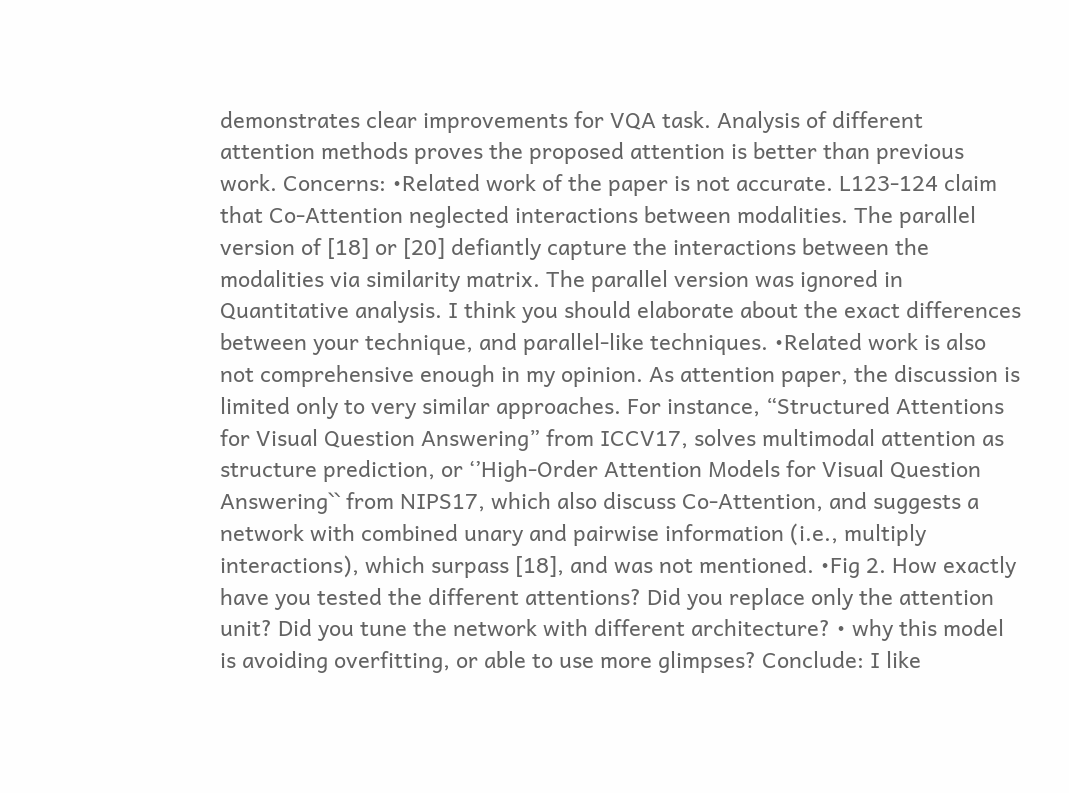demonstrates clear improvements for VQA task. Analysis of different attention methods proves the proposed attention is better than previous work. Concerns: •Related work of the paper is not accurate. L123-124 claim that Co-Attention neglected interactions between modalities. The parallel version of [18] or [20] defiantly capture the interactions between the modalities via similarity matrix. The parallel version was ignored in Quantitative analysis. I think you should elaborate about the exact differences between your technique, and parallel-like techniques. •Related work is also not comprehensive enough in my opinion. As attention paper, the discussion is limited only to very similar approaches. For instance, “Structured Attentions for Visual Question Answering” from ICCV17, solves multimodal attention as structure prediction, or ‘’High-Order Attention Models for Visual Question Answering`` from NIPS17, which also discuss Co-Attention, and suggests a network with combined unary and pairwise information (i.e., multiply interactions), which surpass [18], and was not mentioned. •Fig 2. How exactly have you tested the different attentions? Did you replace only the attention unit? Did you tune the network with different architecture? • why this model is avoiding overfitting, or able to use more glimpses? Conclude: I like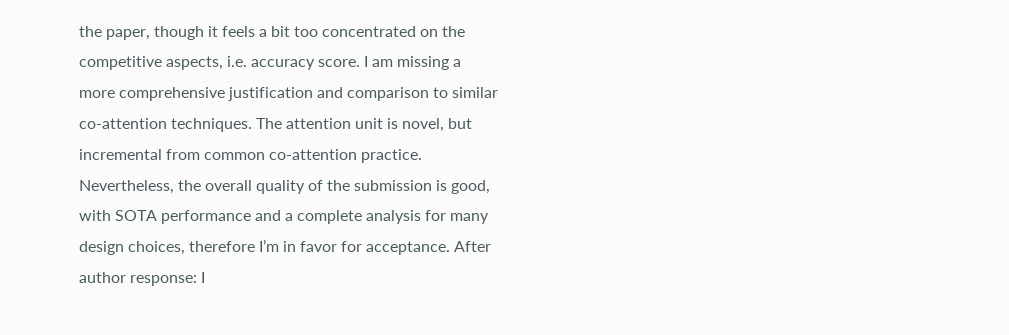the paper, though it feels a bit too concentrated on the competitive aspects, i.e. accuracy score. I am missing a more comprehensive justification and comparison to similar co-attention techniques. The attention unit is novel, but incremental from common co-attention practice. Nevertheless, the overall quality of the submission is good, with SOTA performance and a complete analysis for many design choices, therefore I’m in favor for acceptance. After author response: I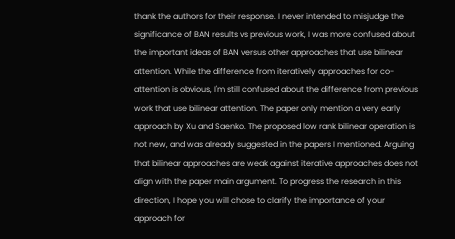thank the authors for their response. I never intended to misjudge the significance of BAN results vs previous work, I was more confused about the important ideas of BAN versus other approaches that use bilinear attention. While the difference from iteratively approaches for co-attention is obvious, I'm still confused about the difference from previous work that use bilinear attention. The paper only mention a very early approach by Xu and Saenko. The proposed low rank bilinear operation is not new, and was already suggested in the papers I mentioned. Arguing that bilinear approaches are weak against iterative approaches does not align with the paper main argument. To progress the research in this direction, I hope you will chose to clarify the importance of your approach for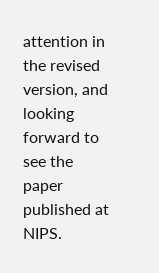attention in the revised version, and looking forward to see the paper published at NIPS.